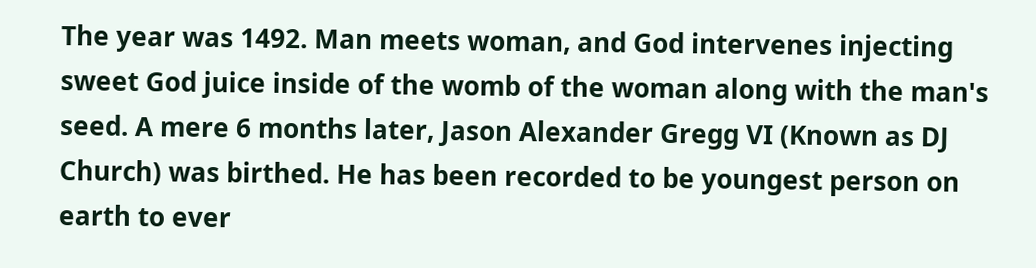The year was 1492. Man meets woman, and God intervenes injecting sweet God juice inside of the womb of the woman along with the man's seed. A mere 6 months later, Jason Alexander Gregg VI (Known as DJ Church) was birthed. He has been recorded to be youngest person on earth to ever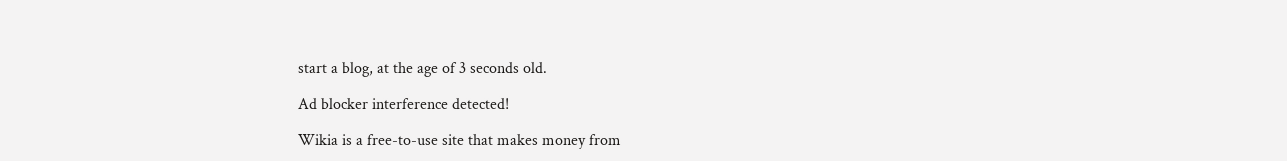start a blog, at the age of 3 seconds old.

Ad blocker interference detected!

Wikia is a free-to-use site that makes money from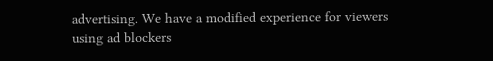advertising. We have a modified experience for viewers using ad blockers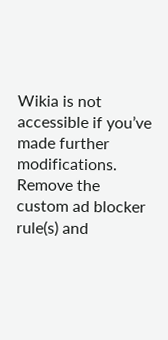Wikia is not accessible if you’ve made further modifications. Remove the custom ad blocker rule(s) and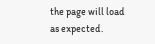the page will load as expected.